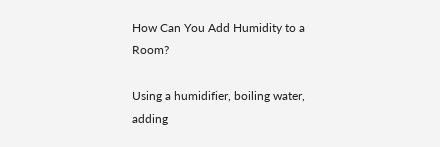How Can You Add Humidity to a Room?

Using a humidifier, boiling water, adding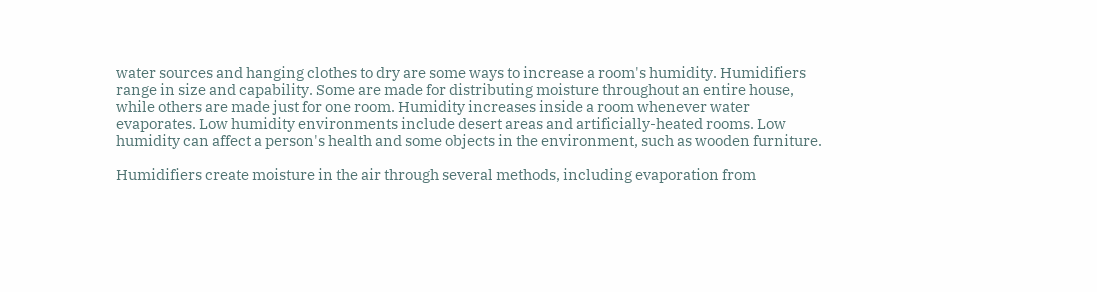water sources and hanging clothes to dry are some ways to increase a room's humidity. Humidifiers range in size and capability. Some are made for distributing moisture throughout an entire house, while others are made just for one room. Humidity increases inside a room whenever water evaporates. Low humidity environments include desert areas and artificially-heated rooms. Low humidity can affect a person's health and some objects in the environment, such as wooden furniture.

Humidifiers create moisture in the air through several methods, including evaporation from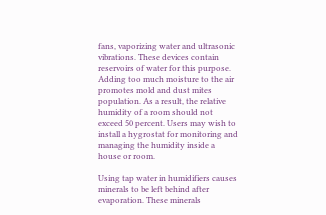fans, vaporizing water and ultrasonic vibrations. These devices contain reservoirs of water for this purpose. Adding too much moisture to the air promotes mold and dust mites population. As a result, the relative humidity of a room should not exceed 50 percent. Users may wish to install a hygrostat for monitoring and managing the humidity inside a house or room.

Using tap water in humidifiers causes minerals to be left behind after evaporation. These minerals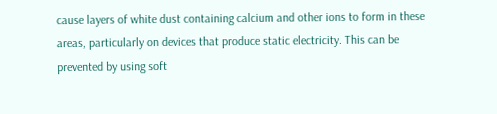cause layers of white dust containing calcium and other ions to form in these areas, particularly on devices that produce static electricity. This can be prevented by using soft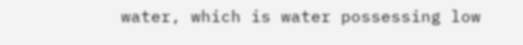water, which is water possessing low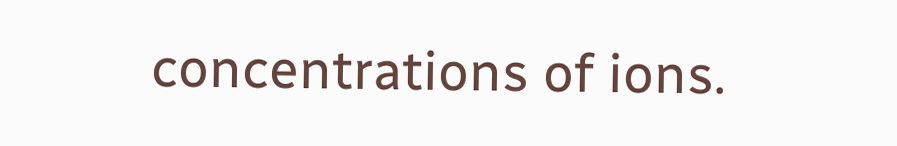concentrations of ions.